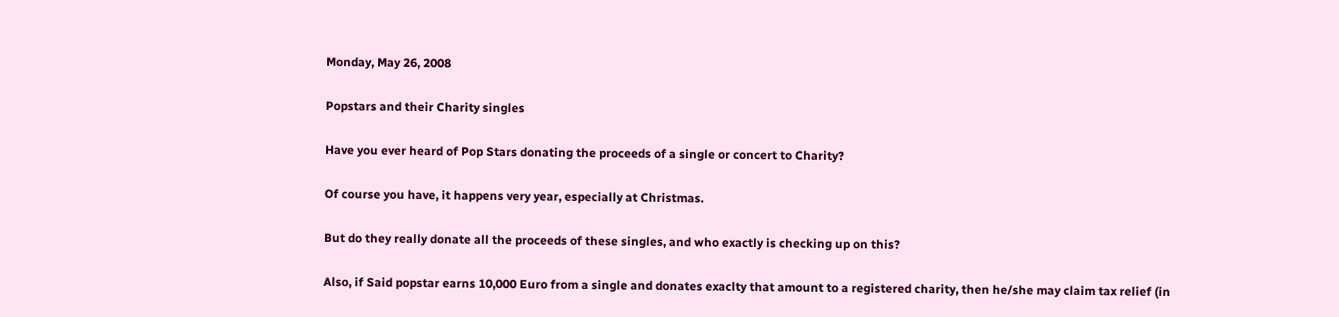Monday, May 26, 2008

Popstars and their Charity singles

Have you ever heard of Pop Stars donating the proceeds of a single or concert to Charity?

Of course you have, it happens very year, especially at Christmas.

But do they really donate all the proceeds of these singles, and who exactly is checking up on this?

Also, if Said popstar earns 10,000 Euro from a single and donates exaclty that amount to a registered charity, then he/she may claim tax relief (in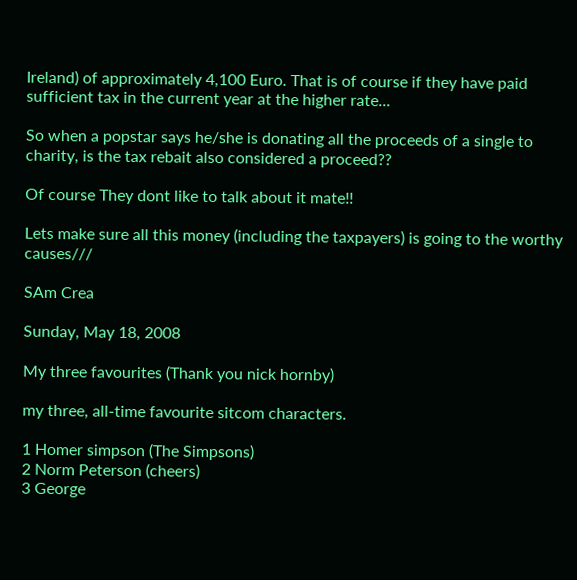Ireland) of approximately 4,100 Euro. That is of course if they have paid sufficient tax in the current year at the higher rate...

So when a popstar says he/she is donating all the proceeds of a single to charity, is the tax rebait also considered a proceed??

Of course They dont like to talk about it mate!!

Lets make sure all this money (including the taxpayers) is going to the worthy causes///

SAm Crea

Sunday, May 18, 2008

My three favourites (Thank you nick hornby)

my three, all-time favourite sitcom characters.

1 Homer simpson (The Simpsons)
2 Norm Peterson (cheers)
3 George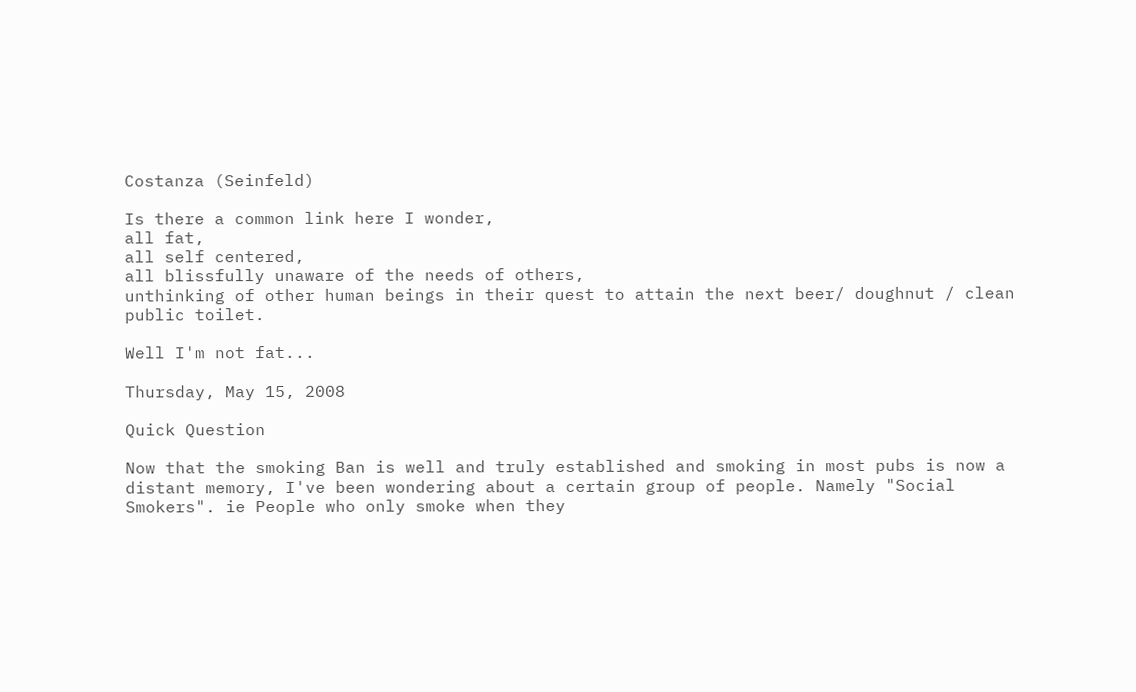Costanza (Seinfeld)

Is there a common link here I wonder,
all fat,
all self centered,
all blissfully unaware of the needs of others,
unthinking of other human beings in their quest to attain the next beer/ doughnut / clean public toilet.

Well I'm not fat...

Thursday, May 15, 2008

Quick Question

Now that the smoking Ban is well and truly established and smoking in most pubs is now a distant memory, I've been wondering about a certain group of people. Namely "Social Smokers". ie People who only smoke when they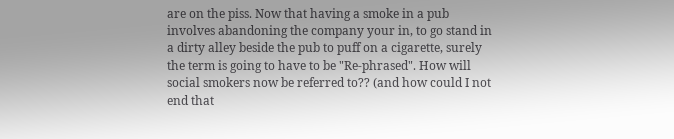are on the piss. Now that having a smoke in a pub involves abandoning the company your in, to go stand in a dirty alley beside the pub to puff on a cigarette, surely the term is going to have to be "Re-phrased". How will social smokers now be referred to?? (and how could I not end that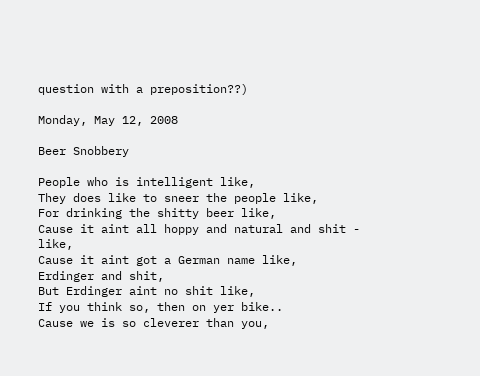question with a preposition??)

Monday, May 12, 2008

Beer Snobbery

People who is intelligent like,
They does like to sneer the people like,
For drinking the shitty beer like,
Cause it aint all hoppy and natural and shit - like,
Cause it aint got a German name like,
Erdinger and shit,
But Erdinger aint no shit like,
If you think so, then on yer bike..
Cause we is so cleverer than you,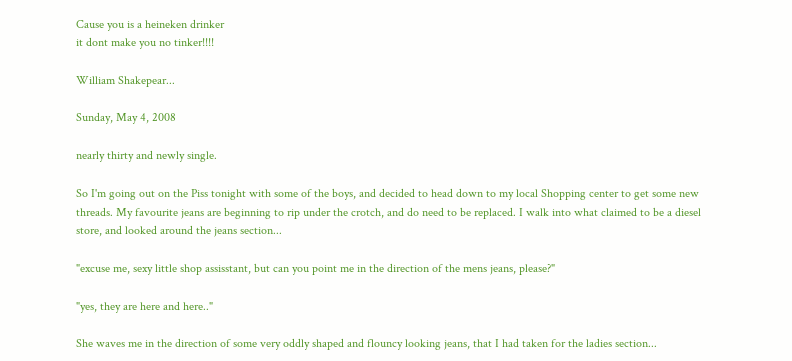Cause you is a heineken drinker
it dont make you no tinker!!!!

William Shakepear...

Sunday, May 4, 2008

nearly thirty and newly single.

So I'm going out on the Piss tonight with some of the boys, and decided to head down to my local Shopping center to get some new threads. My favourite jeans are beginning to rip under the crotch, and do need to be replaced. I walk into what claimed to be a diesel store, and looked around the jeans section...

"excuse me, sexy little shop assisstant, but can you point me in the direction of the mens jeans, please?"

"yes, they are here and here.."

She waves me in the direction of some very oddly shaped and flouncy looking jeans, that I had taken for the ladies section...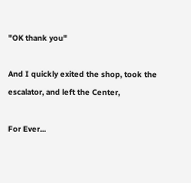"OK thank you"

And I quickly exited the shop, took the escalator, and left the Center,

For Ever...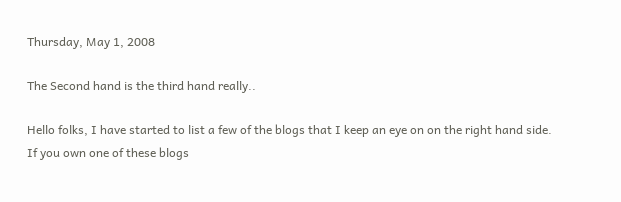Thursday, May 1, 2008

The Second hand is the third hand really..

Hello folks, I have started to list a few of the blogs that I keep an eye on on the right hand side.
If you own one of these blogs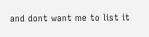and dont want me to list it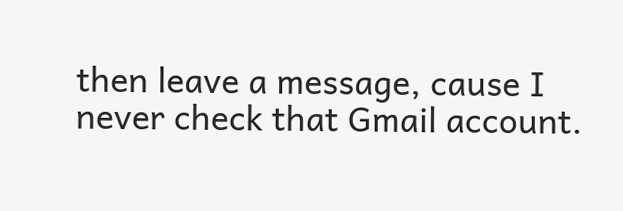then leave a message, cause I never check that Gmail account.